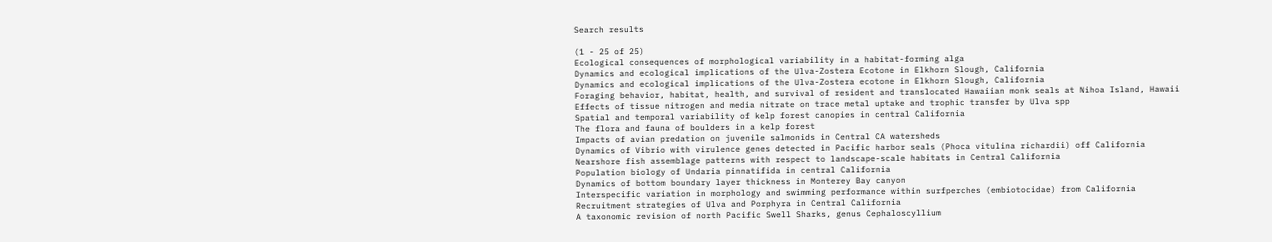Search results

(1 - 25 of 25)
Ecological consequences of morphological variability in a habitat-forming alga
Dynamics and ecological implications of the Ulva-Zostera Ecotone in Elkhorn Slough, California
Dynamics and ecological implications of the Ulva-Zostera ecotone in Elkhorn Slough, California
Foraging behavior, habitat, health, and survival of resident and translocated Hawaiian monk seals at Nihoa Island, Hawaii
Effects of tissue nitrogen and media nitrate on trace metal uptake and trophic transfer by Ulva spp
Spatial and temporal variability of kelp forest canopies in central California
The flora and fauna of boulders in a kelp forest
Impacts of avian predation on juvenile salmonids in Central CA watersheds
Dynamics of Vibrio with virulence genes detected in Pacific harbor seals (Phoca vitulina richardii) off California
Nearshore fish assemblage patterns with respect to landscape-scale habitats in Central California
Population biology of Undaria pinnatifida in central California
Dynamics of bottom boundary layer thickness in Monterey Bay canyon
Interspecific variation in morphology and swimming performance within surfperches (embiotocidae) from California
Recruitment strategies of Ulva and Porphyra in Central California
A taxonomic revision of north Pacific Swell Sharks, genus Cephaloscyllium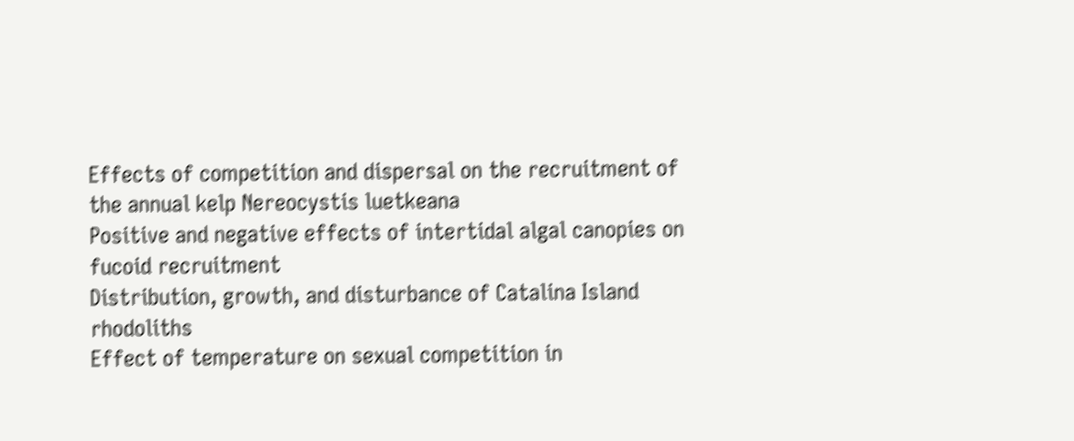Effects of competition and dispersal on the recruitment of the annual kelp Nereocystis luetkeana
Positive and negative effects of intertidal algal canopies on fucoid recruitment
Distribution, growth, and disturbance of Catalina Island rhodoliths
Effect of temperature on sexual competition in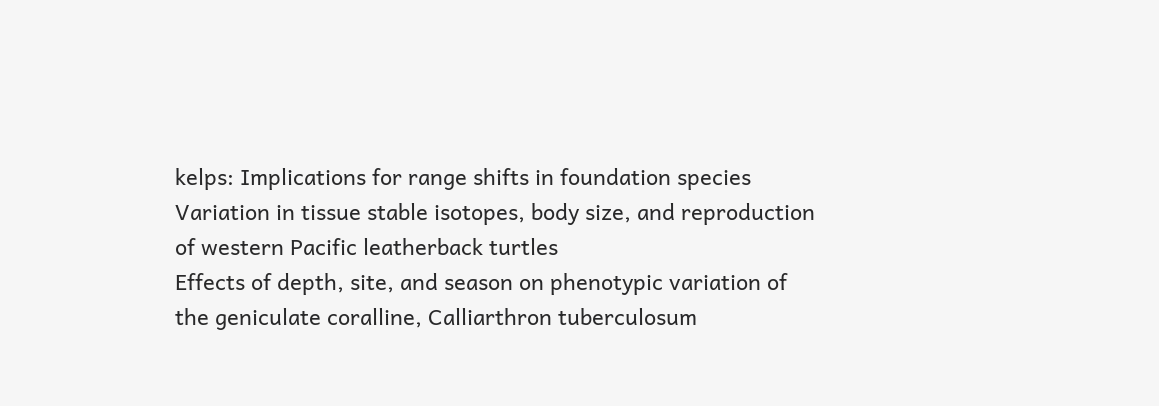kelps: Implications for range shifts in foundation species
Variation in tissue stable isotopes, body size, and reproduction of western Pacific leatherback turtles
Effects of depth, site, and season on phenotypic variation of the geniculate coralline, Calliarthron tuberculosum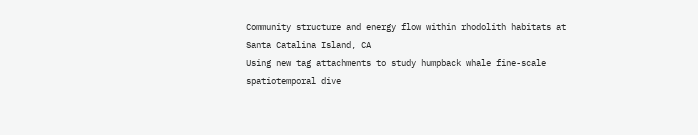Community structure and energy flow within rhodolith habitats at Santa Catalina Island, CA
Using new tag attachments to study humpback whale fine-scale spatiotemporal dive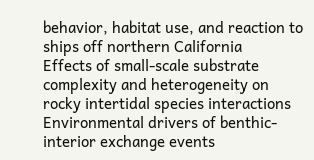behavior, habitat use, and reaction to ships off northern California
Effects of small-scale substrate complexity and heterogeneity on rocky intertidal species interactions
Environmental drivers of benthic-interior exchange events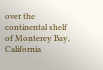over the continental shelf of Monterey Bay, California